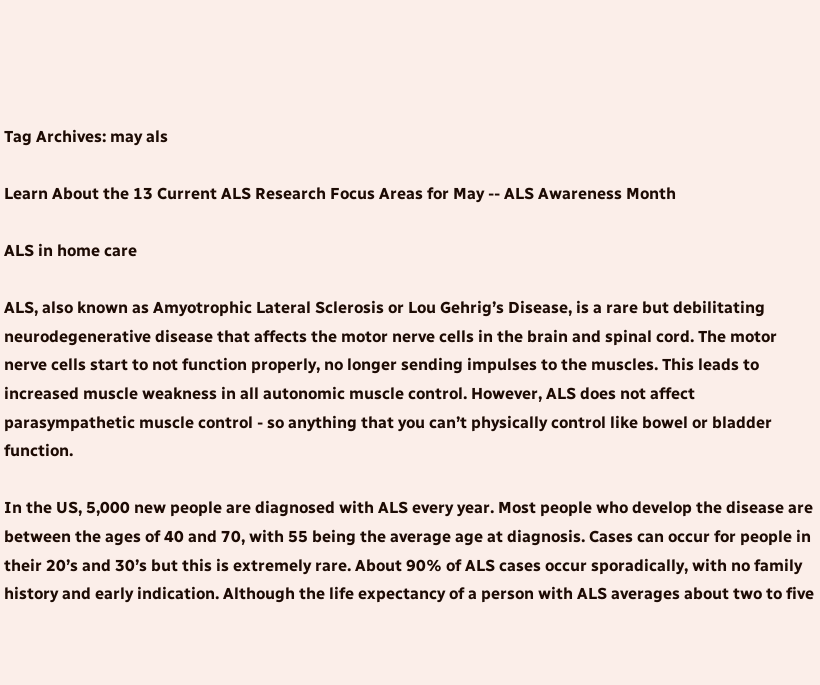Tag Archives: may als

Learn About the 13 Current ALS Research Focus Areas for May -- ALS Awareness Month

ALS in home care

ALS, also known as Amyotrophic Lateral Sclerosis or Lou Gehrig’s Disease, is a rare but debilitating neurodegenerative disease that affects the motor nerve cells in the brain and spinal cord. The motor nerve cells start to not function properly, no longer sending impulses to the muscles. This leads to increased muscle weakness in all autonomic muscle control. However, ALS does not affect parasympathetic muscle control - so anything that you can’t physically control like bowel or bladder function.

In the US, 5,000 new people are diagnosed with ALS every year. Most people who develop the disease are between the ages of 40 and 70, with 55 being the average age at diagnosis. Cases can occur for people in their 20’s and 30’s but this is extremely rare. About 90% of ALS cases occur sporadically, with no family history and early indication. Although the life expectancy of a person with ALS averages about two to five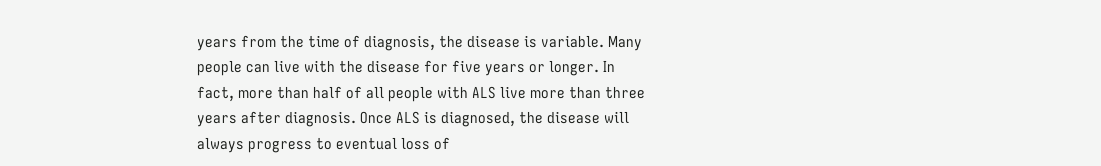years from the time of diagnosis, the disease is variable. Many people can live with the disease for five years or longer. In fact, more than half of all people with ALS live more than three years after diagnosis. Once ALS is diagnosed, the disease will always progress to eventual loss of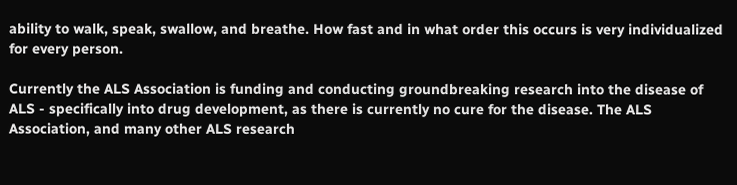ability to walk, speak, swallow, and breathe. How fast and in what order this occurs is very individualized for every person.

Currently the ALS Association is funding and conducting groundbreaking research into the disease of ALS - specifically into drug development, as there is currently no cure for the disease. The ALS Association, and many other ALS research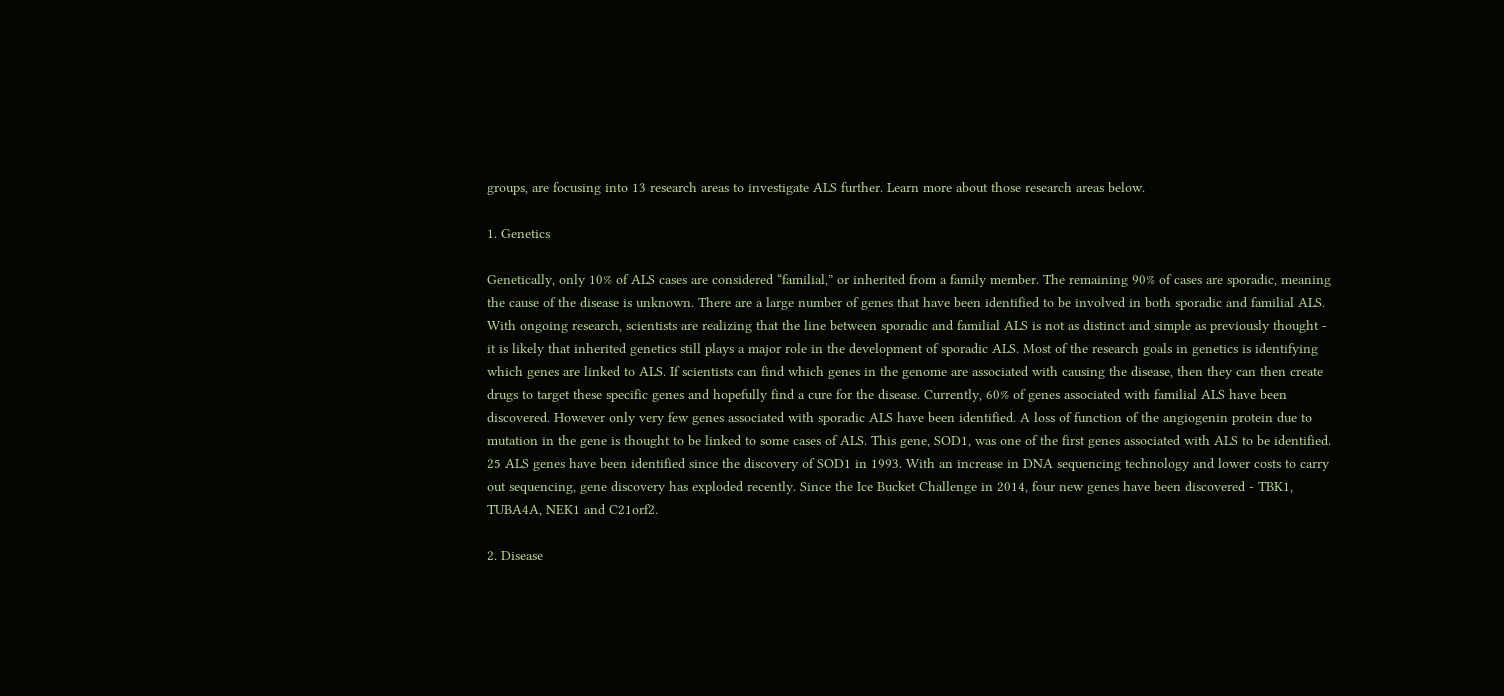groups, are focusing into 13 research areas to investigate ALS further. Learn more about those research areas below.

1. Genetics

Genetically, only 10% of ALS cases are considered “familial,” or inherited from a family member. The remaining 90% of cases are sporadic, meaning the cause of the disease is unknown. There are a large number of genes that have been identified to be involved in both sporadic and familial ALS. With ongoing research, scientists are realizing that the line between sporadic and familial ALS is not as distinct and simple as previously thought - it is likely that inherited genetics still plays a major role in the development of sporadic ALS. Most of the research goals in genetics is identifying which genes are linked to ALS. If scientists can find which genes in the genome are associated with causing the disease, then they can then create drugs to target these specific genes and hopefully find a cure for the disease. Currently, 60% of genes associated with familial ALS have been discovered. However only very few genes associated with sporadic ALS have been identified. A loss of function of the angiogenin protein due to mutation in the gene is thought to be linked to some cases of ALS. This gene, SOD1, was one of the first genes associated with ALS to be identified. 25 ALS genes have been identified since the discovery of SOD1 in 1993. With an increase in DNA sequencing technology and lower costs to carry out sequencing, gene discovery has exploded recently. Since the Ice Bucket Challenge in 2014, four new genes have been discovered - TBK1, TUBA4A, NEK1 and C21orf2.

2. Disease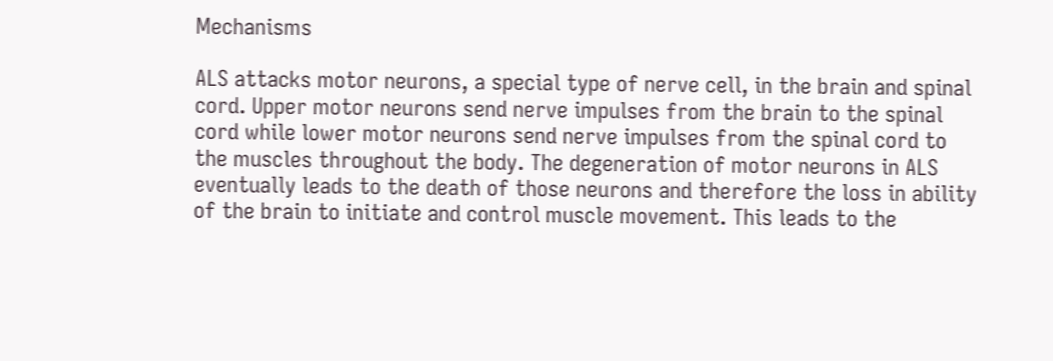Mechanisms

ALS attacks motor neurons, a special type of nerve cell, in the brain and spinal cord. Upper motor neurons send nerve impulses from the brain to the spinal cord while lower motor neurons send nerve impulses from the spinal cord to the muscles throughout the body. The degeneration of motor neurons in ALS eventually leads to the death of those neurons and therefore the loss in ability of the brain to initiate and control muscle movement. This leads to the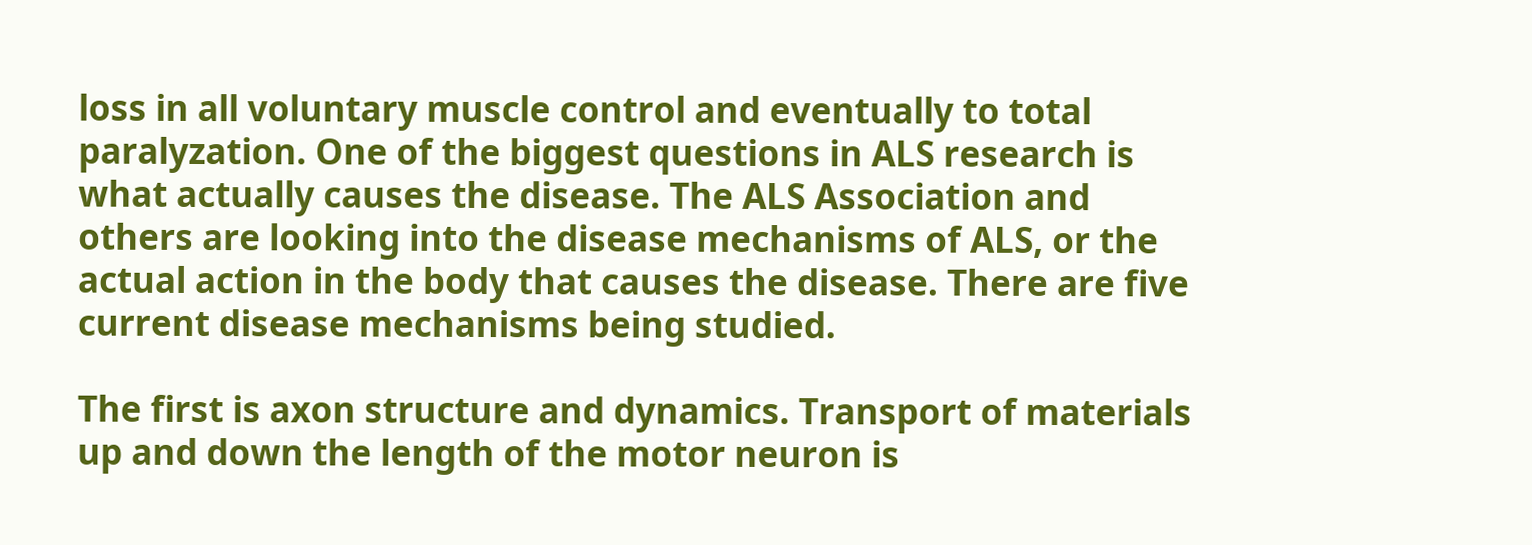loss in all voluntary muscle control and eventually to total paralyzation. One of the biggest questions in ALS research is what actually causes the disease. The ALS Association and others are looking into the disease mechanisms of ALS, or the actual action in the body that causes the disease. There are five current disease mechanisms being studied.

The first is axon structure and dynamics. Transport of materials up and down the length of the motor neuron is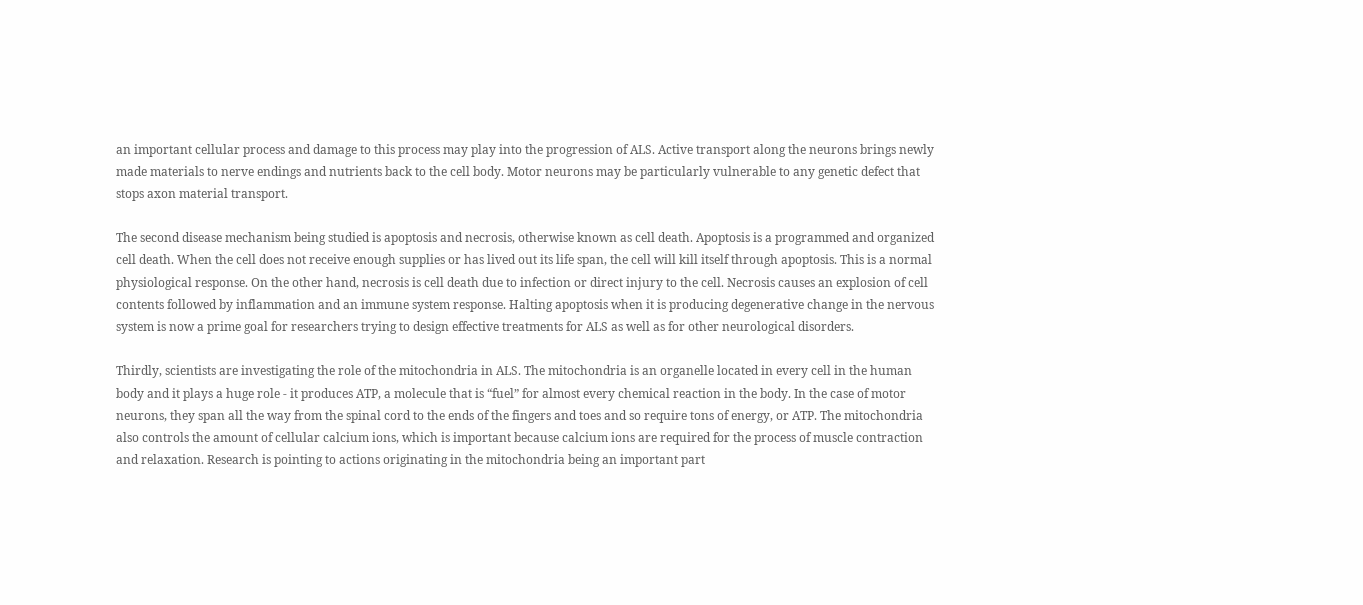an important cellular process and damage to this process may play into the progression of ALS. Active transport along the neurons brings newly made materials to nerve endings and nutrients back to the cell body. Motor neurons may be particularly vulnerable to any genetic defect that stops axon material transport.

The second disease mechanism being studied is apoptosis and necrosis, otherwise known as cell death. Apoptosis is a programmed and organized cell death. When the cell does not receive enough supplies or has lived out its life span, the cell will kill itself through apoptosis. This is a normal physiological response. On the other hand, necrosis is cell death due to infection or direct injury to the cell. Necrosis causes an explosion of cell contents followed by inflammation and an immune system response. Halting apoptosis when it is producing degenerative change in the nervous system is now a prime goal for researchers trying to design effective treatments for ALS as well as for other neurological disorders.

Thirdly, scientists are investigating the role of the mitochondria in ALS. The mitochondria is an organelle located in every cell in the human body and it plays a huge role - it produces ATP, a molecule that is “fuel” for almost every chemical reaction in the body. In the case of motor neurons, they span all the way from the spinal cord to the ends of the fingers and toes and so require tons of energy, or ATP. The mitochondria also controls the amount of cellular calcium ions, which is important because calcium ions are required for the process of muscle contraction and relaxation. Research is pointing to actions originating in the mitochondria being an important part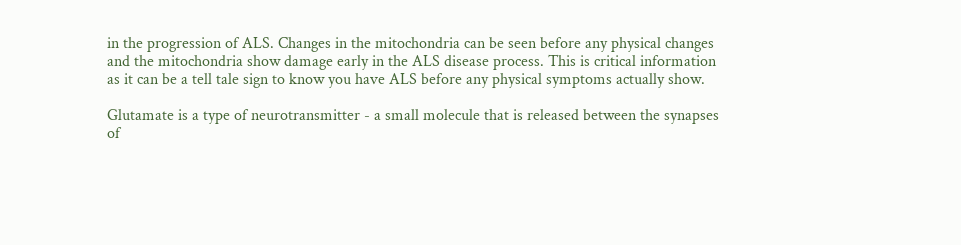in the progression of ALS. Changes in the mitochondria can be seen before any physical changes and the mitochondria show damage early in the ALS disease process. This is critical information as it can be a tell tale sign to know you have ALS before any physical symptoms actually show.

Glutamate is a type of neurotransmitter - a small molecule that is released between the synapses of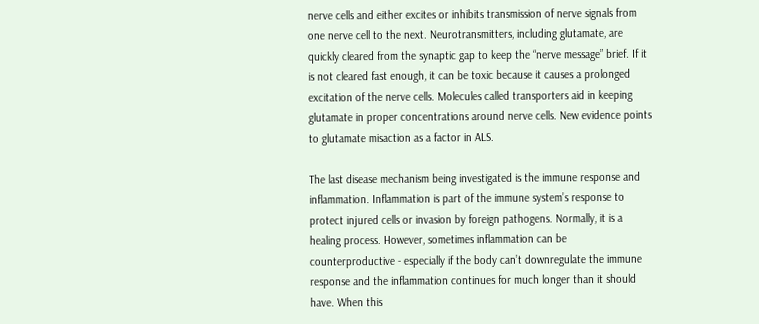nerve cells and either excites or inhibits transmission of nerve signals from one nerve cell to the next. Neurotransmitters, including glutamate, are quickly cleared from the synaptic gap to keep the “nerve message” brief. If it is not cleared fast enough, it can be toxic because it causes a prolonged excitation of the nerve cells. Molecules called transporters aid in keeping glutamate in proper concentrations around nerve cells. New evidence points to glutamate misaction as a factor in ALS.

The last disease mechanism being investigated is the immune response and inflammation. Inflammation is part of the immune system’s response to protect injured cells or invasion by foreign pathogens. Normally, it is a healing process. However, sometimes inflammation can be counterproductive - especially if the body can’t downregulate the immune response and the inflammation continues for much longer than it should have. When this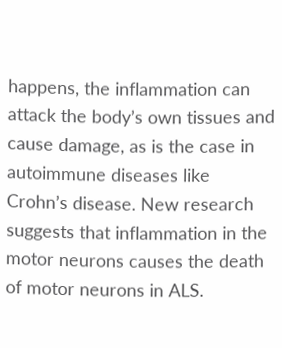happens, the inflammation can attack the body’s own tissues and cause damage, as is the case in autoimmune diseases like Crohn’s disease. New research suggests that inflammation in the motor neurons causes the death of motor neurons in ALS.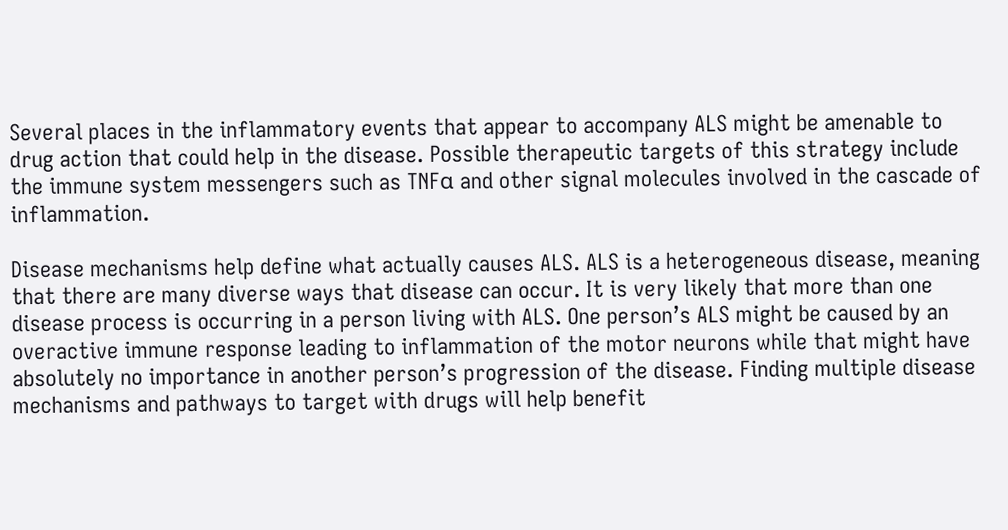Several places in the inflammatory events that appear to accompany ALS might be amenable to drug action that could help in the disease. Possible therapeutic targets of this strategy include the immune system messengers such as TNFα and other signal molecules involved in the cascade of inflammation.

Disease mechanisms help define what actually causes ALS. ALS is a heterogeneous disease, meaning that there are many diverse ways that disease can occur. It is very likely that more than one disease process is occurring in a person living with ALS. One person’s ALS might be caused by an overactive immune response leading to inflammation of the motor neurons while that might have absolutely no importance in another person’s progression of the disease. Finding multiple disease mechanisms and pathways to target with drugs will help benefit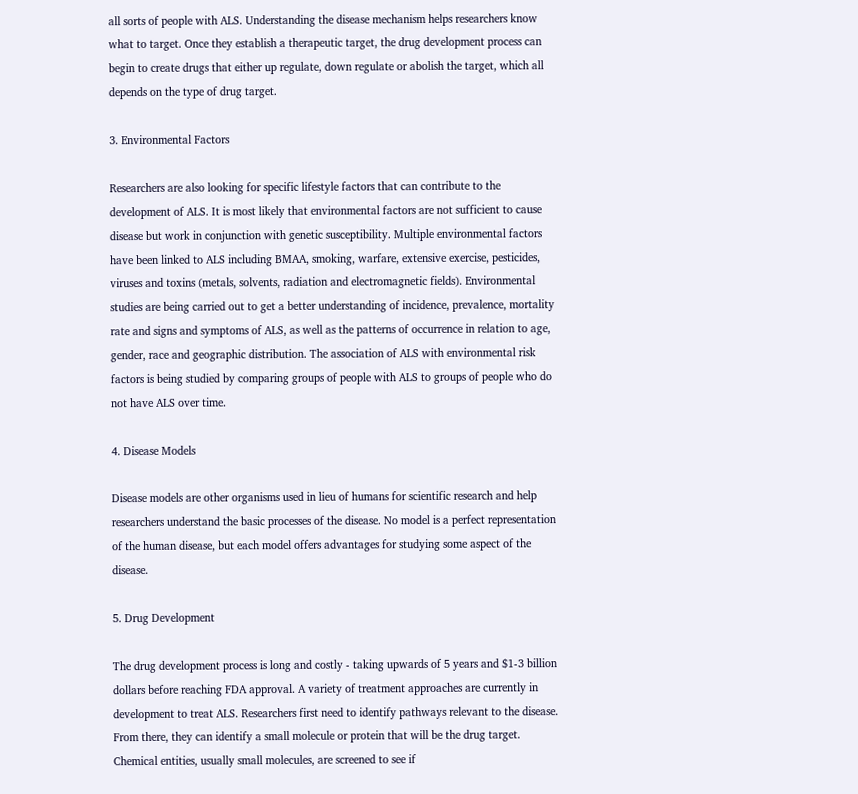all sorts of people with ALS. Understanding the disease mechanism helps researchers know what to target. Once they establish a therapeutic target, the drug development process can begin to create drugs that either up regulate, down regulate or abolish the target, which all depends on the type of drug target.

3. Environmental Factors

Researchers are also looking for specific lifestyle factors that can contribute to the development of ALS. It is most likely that environmental factors are not sufficient to cause disease but work in conjunction with genetic susceptibility. Multiple environmental factors have been linked to ALS including BMAA, smoking, warfare, extensive exercise, pesticides, viruses and toxins (metals, solvents, radiation and electromagnetic fields). Environmental studies are being carried out to get a better understanding of incidence, prevalence, mortality rate and signs and symptoms of ALS, as well as the patterns of occurrence in relation to age, gender, race and geographic distribution. The association of ALS with environmental risk factors is being studied by comparing groups of people with ALS to groups of people who do not have ALS over time.

4. Disease Models

Disease models are other organisms used in lieu of humans for scientific research and help researchers understand the basic processes of the disease. No model is a perfect representation of the human disease, but each model offers advantages for studying some aspect of the disease.

5. Drug Development

The drug development process is long and costly - taking upwards of 5 years and $1-3 billion dollars before reaching FDA approval. A variety of treatment approaches are currently in development to treat ALS. Researchers first need to identify pathways relevant to the disease. From there, they can identify a small molecule or protein that will be the drug target. Chemical entities, usually small molecules, are screened to see if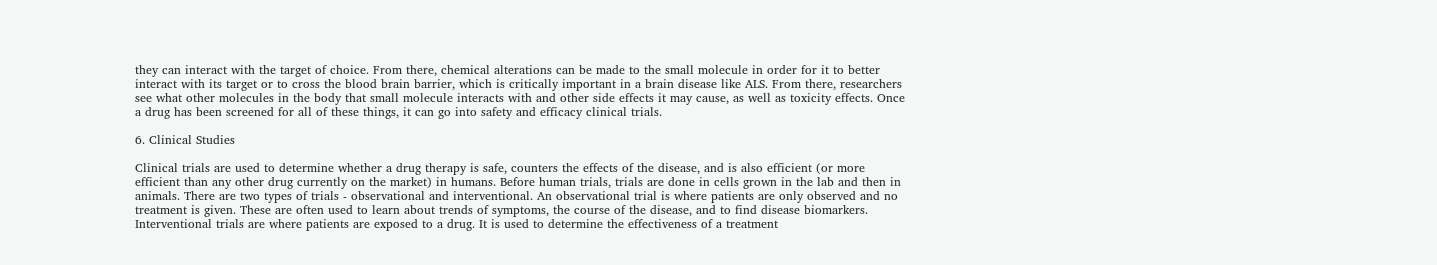they can interact with the target of choice. From there, chemical alterations can be made to the small molecule in order for it to better interact with its target or to cross the blood brain barrier, which is critically important in a brain disease like ALS. From there, researchers see what other molecules in the body that small molecule interacts with and other side effects it may cause, as well as toxicity effects. Once a drug has been screened for all of these things, it can go into safety and efficacy clinical trials.

6. Clinical Studies

Clinical trials are used to determine whether a drug therapy is safe, counters the effects of the disease, and is also efficient (or more efficient than any other drug currently on the market) in humans. Before human trials, trials are done in cells grown in the lab and then in animals. There are two types of trials - observational and interventional. An observational trial is where patients are only observed and no treatment is given. These are often used to learn about trends of symptoms, the course of the disease, and to find disease biomarkers. Interventional trials are where patients are exposed to a drug. It is used to determine the effectiveness of a treatment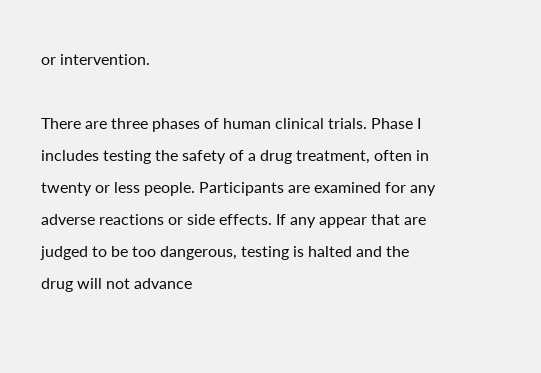or intervention.

There are three phases of human clinical trials. Phase I includes testing the safety of a drug treatment, often in twenty or less people. Participants are examined for any adverse reactions or side effects. If any appear that are judged to be too dangerous, testing is halted and the drug will not advance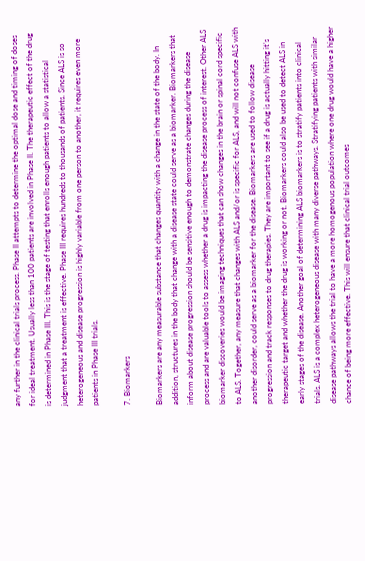any further in the clinical trials process. Phase II attempts to determine the optimal dose and timing of doses for ideal treatment. Usually less than 100 patients are involved in Phase II. The therapeutic effect of the drug is determined in Phase III. This is the stage of testing that enrolls enough patients to allow a statistical judgment that a treatment is effective. Phase III requires hundreds to thousands of patients. Since ALS is so heterogeneous and disease progression is highly variable from one person to another, it requires even more patients in Phase III trials.

7. Biomarkers

Biomarkers are any measurable substance that changes quantity with a change in the state of the body. In addition, structures in the body that change with a disease state could serve as a biomarker. Biomarkers that inform about disease progression should be sensitive enough to demonstrate changes during the disease process and are valuable tools to assess whether a drug is impacting the disease process of interest. Other ALS biomarker discoveries would be imaging techniques that can show changes in the brain or spinal cord specific to ALS. Together, any measure that changes with ALS and/or is specific for ALS, and will not confuse ALS with another disorder, could serve as a biomarker for the disease. Biomarkers are used to follow disease progression and track responses to drug therapies. They are important to see if a drug is actually hitting it’s therapeutic target and whether the drug is working or not. Biomarkers could also be used to detect ALS in early stages of the disease. Another goal of determining ALS biomarkers is to stratify patients into clinical trials. ALS is a complex heterogeneous disease with many diverse pathways. Stratifying patients with similar disease pathways allows the trial to have a more homogenous population where one drug would have a higher chance of being more effective. This will ensure that clinical trial outcomes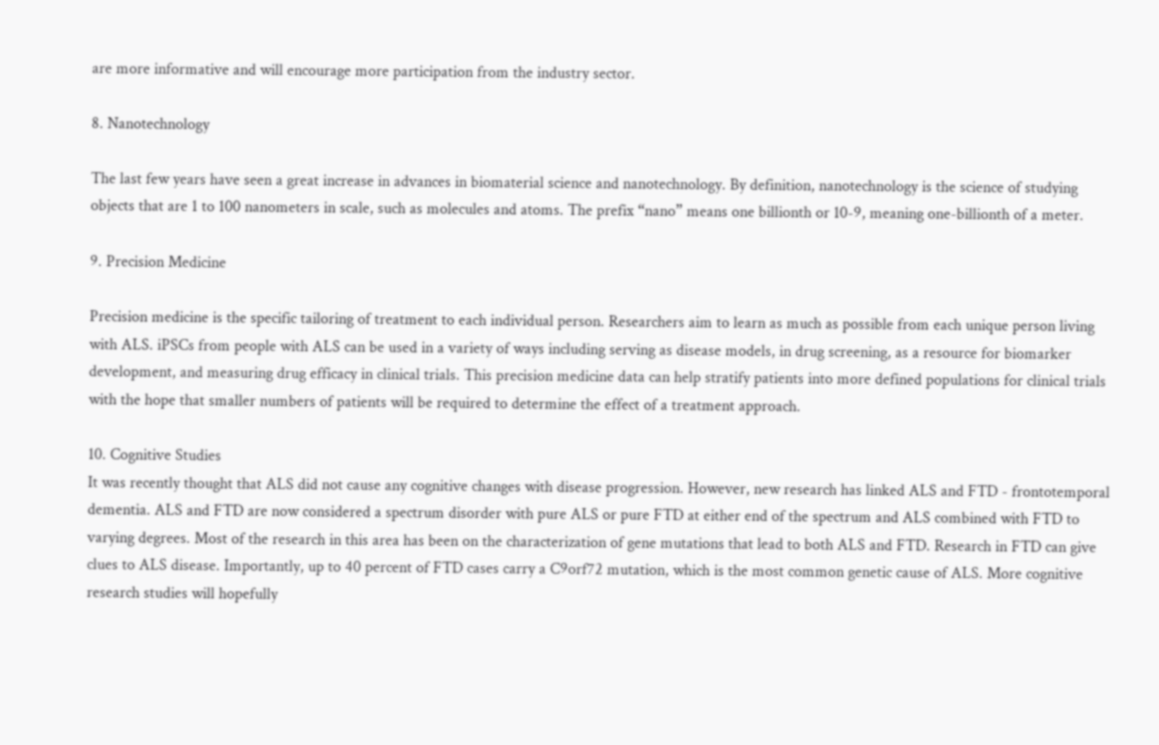are more informative and will encourage more participation from the industry sector.

8. Nanotechnology

The last few years have seen a great increase in advances in biomaterial science and nanotechnology. By definition, nanotechnology is the science of studying objects that are 1 to 100 nanometers in scale, such as molecules and atoms. The prefix “nano” means one billionth or 10-9, meaning one-billionth of a meter.

9. Precision Medicine

Precision medicine is the specific tailoring of treatment to each individual person. Researchers aim to learn as much as possible from each unique person living with ALS. iPSCs from people with ALS can be used in a variety of ways including serving as disease models, in drug screening, as a resource for biomarker development, and measuring drug efficacy in clinical trials. This precision medicine data can help stratify patients into more defined populations for clinical trials with the hope that smaller numbers of patients will be required to determine the effect of a treatment approach.

10. Cognitive Studies
It was recently thought that ALS did not cause any cognitive changes with disease progression. However, new research has linked ALS and FTD - frontotemporal dementia. ALS and FTD are now considered a spectrum disorder with pure ALS or pure FTD at either end of the spectrum and ALS combined with FTD to varying degrees. Most of the research in this area has been on the characterization of gene mutations that lead to both ALS and FTD. Research in FTD can give clues to ALS disease. Importantly, up to 40 percent of FTD cases carry a C9orf72 mutation, which is the most common genetic cause of ALS. More cognitive research studies will hopefully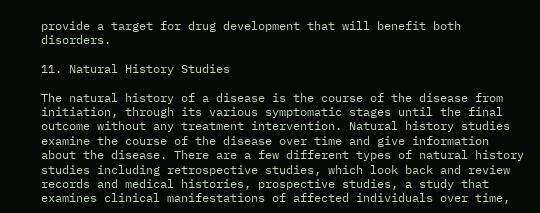provide a target for drug development that will benefit both disorders.

11. Natural History Studies

The natural history of a disease is the course of the disease from initiation, through its various symptomatic stages until the final outcome without any treatment intervention. Natural history studies examine the course of the disease over time and give information about the disease. There are a few different types of natural history studies including retrospective studies, which look back and review records and medical histories, prospective studies, a study that examines clinical manifestations of affected individuals over time,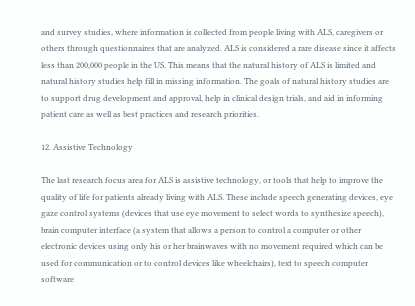and survey studies, where information is collected from people living with ALS, caregivers or others through questionnaires that are analyzed. ALS is considered a rare disease since it affects less than 200,000 people in the US. This means that the natural history of ALS is limited and natural history studies help fill in missing information. The goals of natural history studies are to support drug development and approval, help in clinical design trials, and aid in informing patient care as well as best practices and research priorities.

12. Assistive Technology

The last research focus area for ALS is assistive technology, or tools that help to improve the quality of life for patients already living with ALS. These include speech generating devices, eye gaze control systems (devices that use eye movement to select words to synthesize speech), brain computer interface (a system that allows a person to control a computer or other electronic devices using only his or her brainwaves with no movement required which can be used for communication or to control devices like wheelchairs), text to speech computer software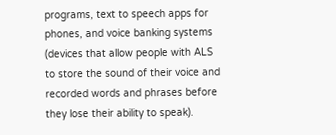programs, text to speech apps for phones, and voice banking systems (devices that allow people with ALS to store the sound of their voice and recorded words and phrases before they lose their ability to speak).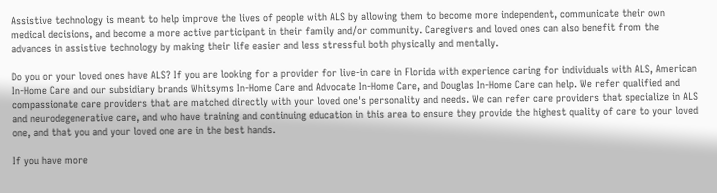Assistive technology is meant to help improve the lives of people with ALS by allowing them to become more independent, communicate their own medical decisions, and become a more active participant in their family and/or community. Caregivers and loved ones can also benefit from the advances in assistive technology by making their life easier and less stressful both physically and mentally.

Do you or your loved ones have ALS? If you are looking for a provider for live-in care in Florida with experience caring for individuals with ALS, American In-Home Care and our subsidiary brands Whitsyms In-Home Care and Advocate In-Home Care, and Douglas In-Home Care can help. We refer qualified and compassionate care providers that are matched directly with your loved one's personality and needs. We can refer care providers that specialize in ALS and neurodegenerative care, and who have training and continuing education in this area to ensure they provide the highest quality of care to your loved one, and that you and your loved one are in the best hands.

If you have more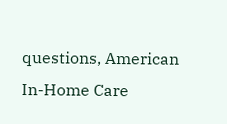questions, American In-Home Care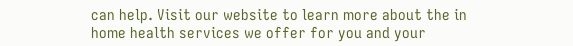can help. Visit our website to learn more about the in home health services we offer for you and your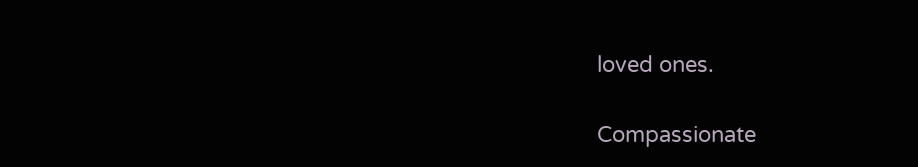loved ones.

Compassionate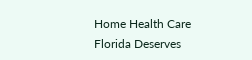Home Health Care Florida Deserves